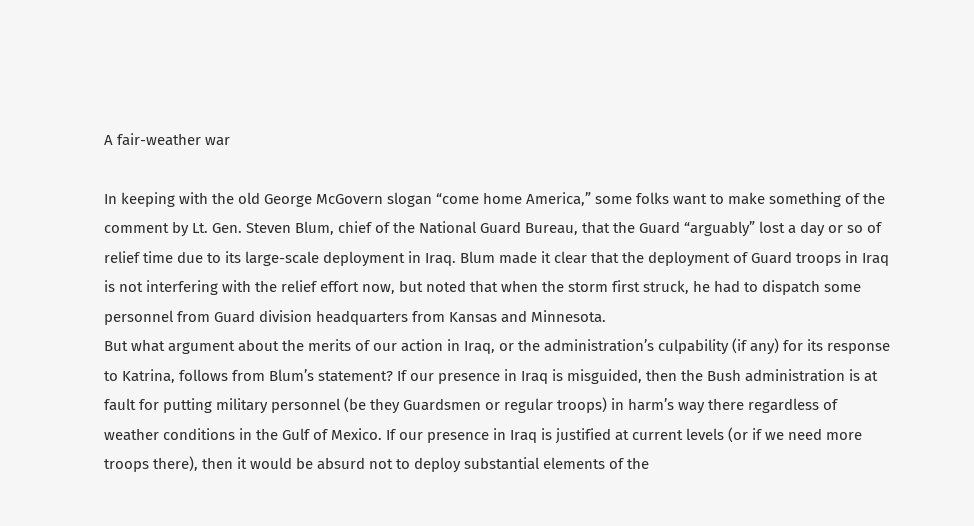A fair-weather war

In keeping with the old George McGovern slogan “come home America,” some folks want to make something of the comment by Lt. Gen. Steven Blum, chief of the National Guard Bureau, that the Guard “arguably” lost a day or so of relief time due to its large-scale deployment in Iraq. Blum made it clear that the deployment of Guard troops in Iraq is not interfering with the relief effort now, but noted that when the storm first struck, he had to dispatch some personnel from Guard division headquarters from Kansas and Minnesota.
But what argument about the merits of our action in Iraq, or the administration’s culpability (if any) for its response to Katrina, follows from Blum’s statement? If our presence in Iraq is misguided, then the Bush administration is at fault for putting military personnel (be they Guardsmen or regular troops) in harm’s way there regardless of weather conditions in the Gulf of Mexico. If our presence in Iraq is justified at current levels (or if we need more troops there), then it would be absurd not to deploy substantial elements of the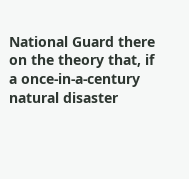National Guard there on the theory that, if a once-in-a-century natural disaster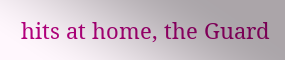hits at home, the Guard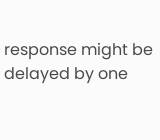response might be delayed by one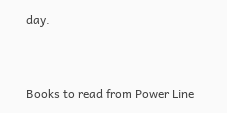day.


Books to read from Power Line